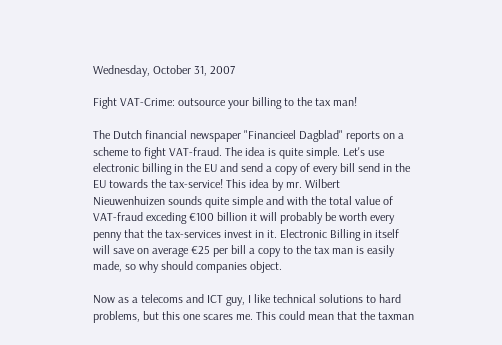Wednesday, October 31, 2007

Fight VAT-Crime: outsource your billing to the tax man!

The Dutch financial newspaper "Financieel Dagblad" reports on a scheme to fight VAT-fraud. The idea is quite simple. Let's use electronic billing in the EU and send a copy of every bill send in the EU towards the tax-service! This idea by mr. Wilbert Nieuwenhuizen sounds quite simple and with the total value of VAT-fraud exceding €100 billion it will probably be worth every penny that the tax-services invest in it. Electronic Billing in itself will save on average €25 per bill a copy to the tax man is easily made, so why should companies object.

Now as a telecoms and ICT guy, I like technical solutions to hard problems, but this one scares me. This could mean that the taxman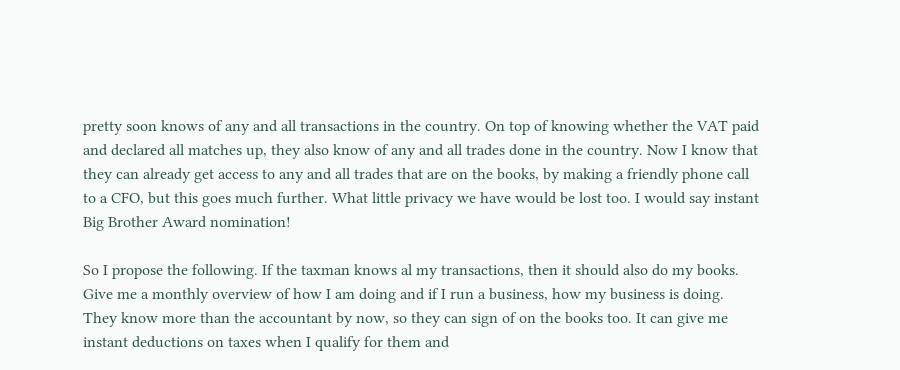pretty soon knows of any and all transactions in the country. On top of knowing whether the VAT paid and declared all matches up, they also know of any and all trades done in the country. Now I know that they can already get access to any and all trades that are on the books, by making a friendly phone call to a CFO, but this goes much further. What little privacy we have would be lost too. I would say instant Big Brother Award nomination!

So I propose the following. If the taxman knows al my transactions, then it should also do my books. Give me a monthly overview of how I am doing and if I run a business, how my business is doing. They know more than the accountant by now, so they can sign of on the books too. It can give me instant deductions on taxes when I qualify for them and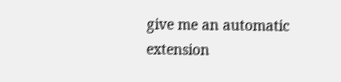give me an automatic extension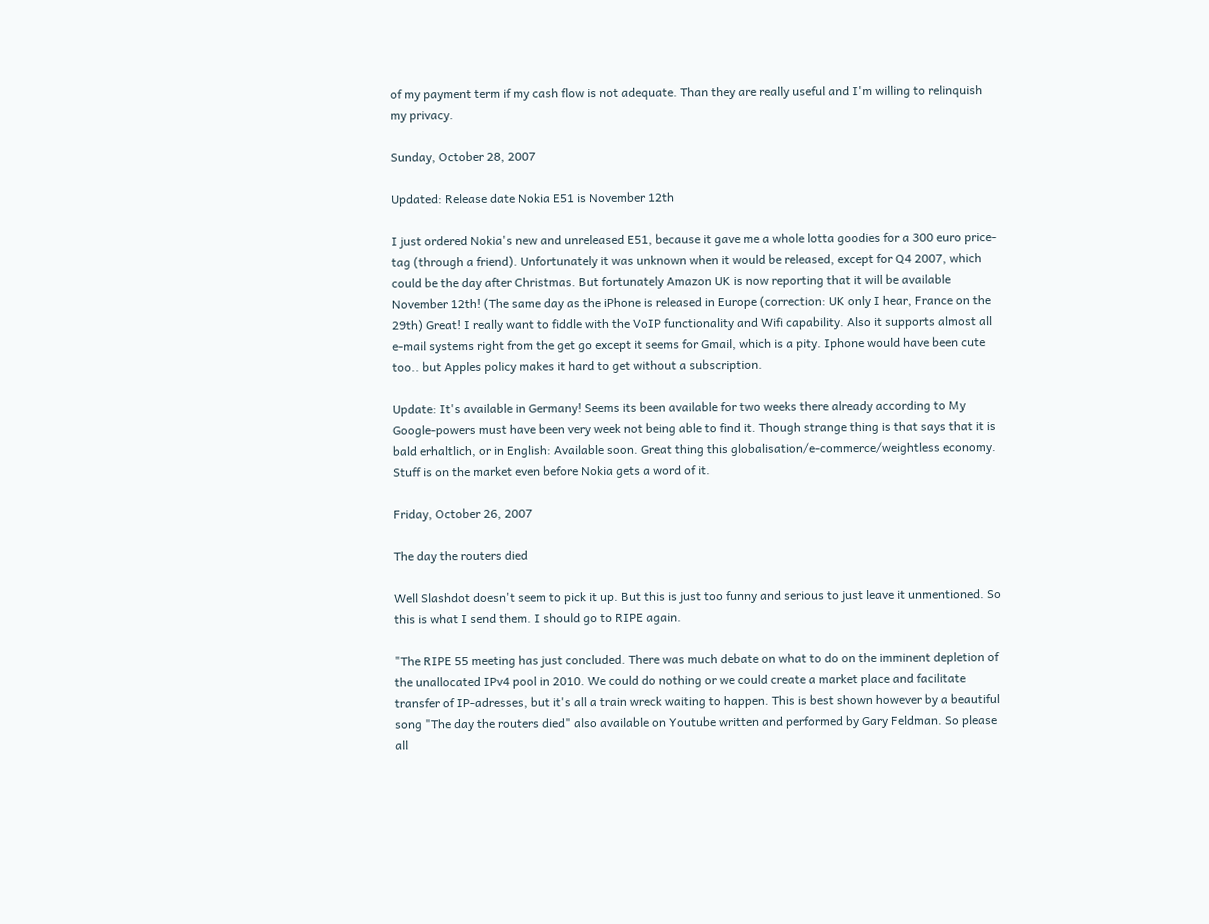of my payment term if my cash flow is not adequate. Than they are really useful and I'm willing to relinquish my privacy.

Sunday, October 28, 2007

Updated: Release date Nokia E51 is November 12th

I just ordered Nokia's new and unreleased E51, because it gave me a whole lotta goodies for a 300 euro price-tag (through a friend). Unfortunately it was unknown when it would be released, except for Q4 2007, which could be the day after Christmas. But fortunately Amazon UK is now reporting that it will be available November 12th! (The same day as the iPhone is released in Europe (correction: UK only I hear, France on the 29th) Great! I really want to fiddle with the VoIP functionality and Wifi capability. Also it supports almost all e-mail systems right from the get go except it seems for Gmail, which is a pity. Iphone would have been cute too.. but Apples policy makes it hard to get without a subscription.

Update: It's available in Germany! Seems its been available for two weeks there already according to My Google-powers must have been very week not being able to find it. Though strange thing is that says that it is bald erhaltlich, or in English: Available soon. Great thing this globalisation/e-commerce/weightless economy. Stuff is on the market even before Nokia gets a word of it.

Friday, October 26, 2007

The day the routers died

Well Slashdot doesn't seem to pick it up. But this is just too funny and serious to just leave it unmentioned. So this is what I send them. I should go to RIPE again.

"The RIPE 55 meeting has just concluded. There was much debate on what to do on the imminent depletion of the unallocated IPv4 pool in 2010. We could do nothing or we could create a market place and facilitate transfer of IP-adresses, but it's all a train wreck waiting to happen. This is best shown however by a beautiful song "The day the routers died" also available on Youtube written and performed by Gary Feldman. So please all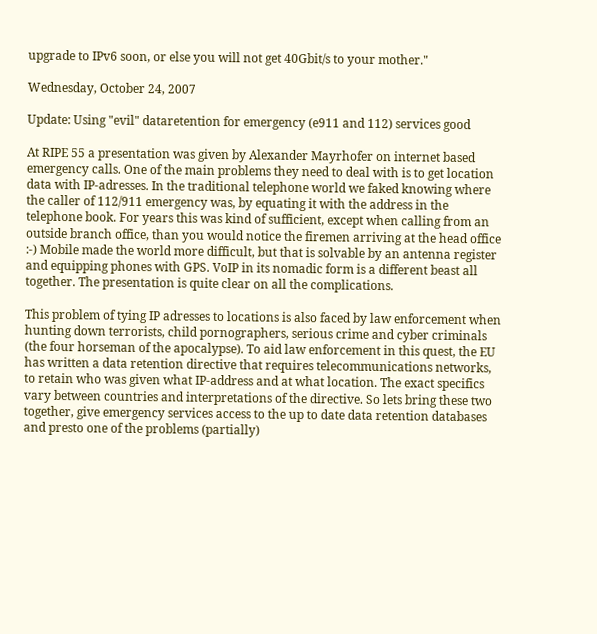upgrade to IPv6 soon, or else you will not get 40Gbit/s to your mother."

Wednesday, October 24, 2007

Update: Using "evil" dataretention for emergency (e911 and 112) services good

At RIPE 55 a presentation was given by Alexander Mayrhofer on internet based emergency calls. One of the main problems they need to deal with is to get location data with IP-adresses. In the traditional telephone world we faked knowing where the caller of 112/911 emergency was, by equating it with the address in the telephone book. For years this was kind of sufficient, except when calling from an outside branch office, than you would notice the firemen arriving at the head office :-) Mobile made the world more difficult, but that is solvable by an antenna register and equipping phones with GPS. VoIP in its nomadic form is a different beast all together. The presentation is quite clear on all the complications.

This problem of tying IP adresses to locations is also faced by law enforcement when hunting down terrorists, child pornographers, serious crime and cyber criminals (the four horseman of the apocalypse). To aid law enforcement in this quest, the EU has written a data retention directive that requires telecommunications networks, to retain who was given what IP-address and at what location. The exact specifics vary between countries and interpretations of the directive. So lets bring these two together, give emergency services access to the up to date data retention databases and presto one of the problems (partially)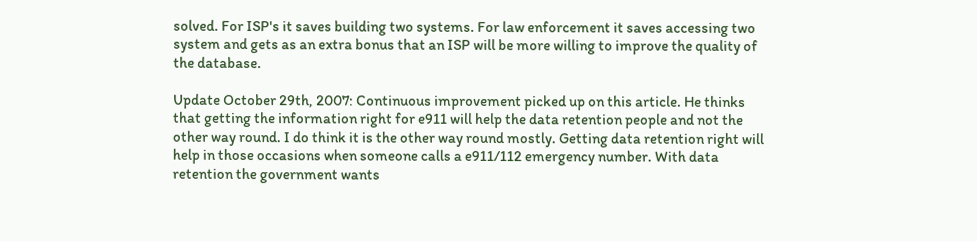solved. For ISP's it saves building two systems. For law enforcement it saves accessing two system and gets as an extra bonus that an ISP will be more willing to improve the quality of the database.

Update October 29th, 2007: Continuous improvement picked up on this article. He thinks that getting the information right for e911 will help the data retention people and not the other way round. I do think it is the other way round mostly. Getting data retention right will help in those occasions when someone calls a e911/112 emergency number. With data retention the government wants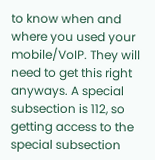to know when and where you used your mobile/VoIP. They will need to get this right anyways. A special subsection is 112, so getting access to the special subsection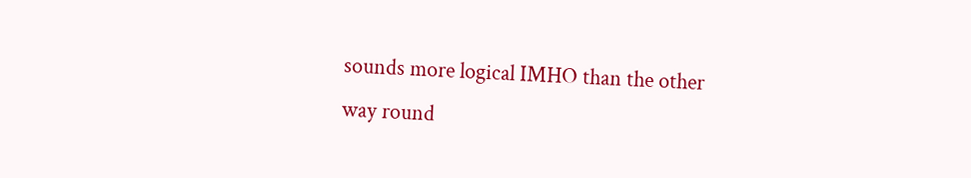sounds more logical IMHO than the other way round